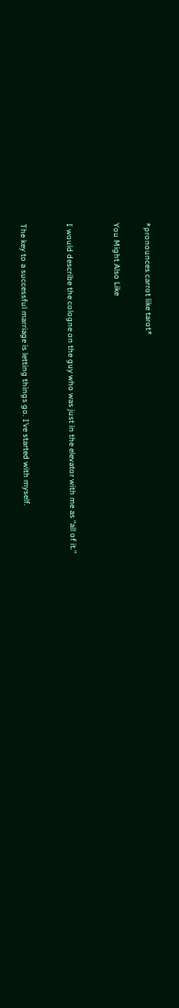*pronounces carrot like tarot*

You Might Also Like


I would describe the cologne on the guy who was just in the elevator with me as “all of it.”


The key to a successful marriage is letting things go. I’ve started with myself.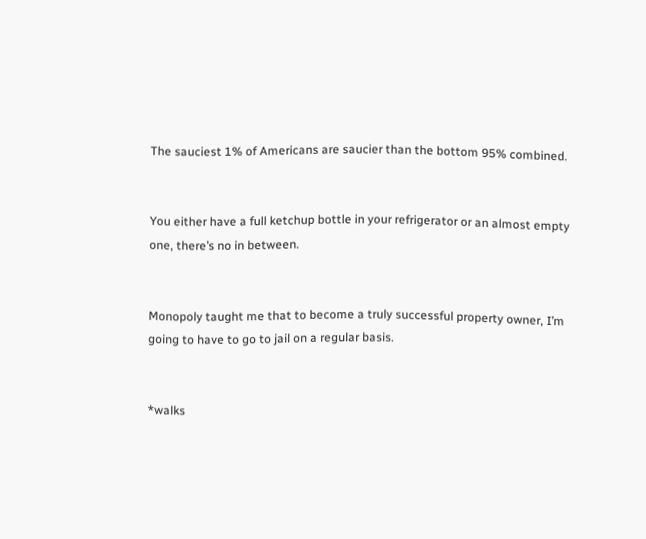The sauciest 1% of Americans are saucier than the bottom 95% combined.


You either have a full ketchup bottle in your refrigerator or an almost empty one, there’s no in between.


Monopoly taught me that to become a truly successful property owner, I’m going to have to go to jail on a regular basis.


*walks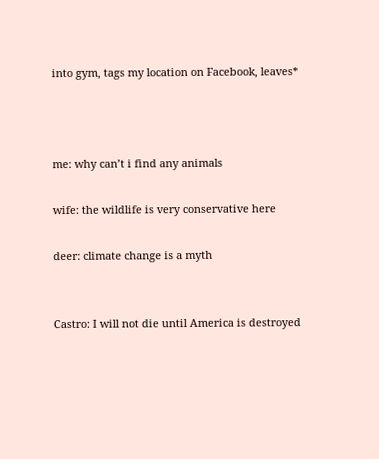into gym, tags my location on Facebook, leaves*



me: why can’t i find any animals

wife: the wildlife is very conservative here

deer: climate change is a myth


Castro: I will not die until America is destroyed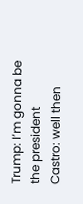Trump: I’m gonna be the president
Castro: well then